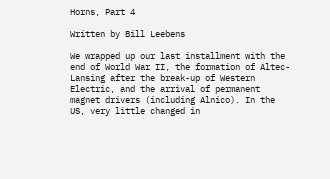Horns, Part 4

Written by Bill Leebens

We wrapped up our last installment with the end of World War II, the formation of Altec-Lansing after the break-up of Western Electric, and the arrival of permanent magnet drivers (including Alnico). In the US, very little changed in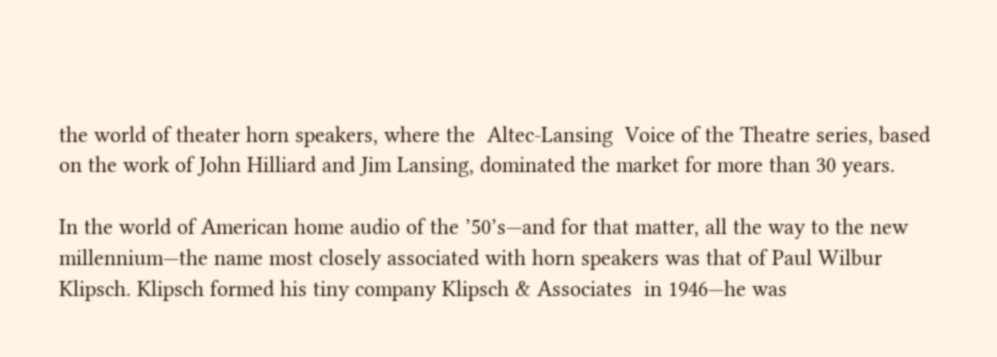the world of theater horn speakers, where the  Altec-Lansing  Voice of the Theatre series, based on the work of John Hilliard and Jim Lansing, dominated the market for more than 30 years.

In the world of American home audio of the ’50’s—and for that matter, all the way to the new millennium—the name most closely associated with horn speakers was that of Paul Wilbur Klipsch. Klipsch formed his tiny company Klipsch & Associates  in 1946—he was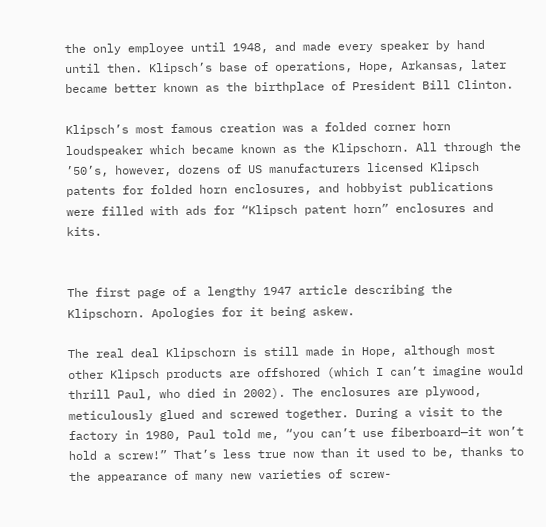the only employee until 1948, and made every speaker by hand until then. Klipsch’s base of operations, Hope, Arkansas, later became better known as the birthplace of President Bill Clinton.

Klipsch’s most famous creation was a folded corner horn loudspeaker which became known as the Klipschorn. All through the ’50’s, however, dozens of US manufacturers licensed Klipsch patents for folded horn enclosures, and hobbyist publications were filled with ads for “Klipsch patent horn” enclosures and kits.


The first page of a lengthy 1947 article describing the Klipschorn. Apologies for it being askew.

The real deal Klipschorn is still made in Hope, although most other Klipsch products are offshored (which I can’t imagine would thrill Paul, who died in 2002). The enclosures are plywood, meticulously glued and screwed together. During a visit to the factory in 1980, Paul told me, “you can’t use fiberboard—it won’t hold a screw!” That’s less true now than it used to be, thanks to the appearance of many new varieties of screw-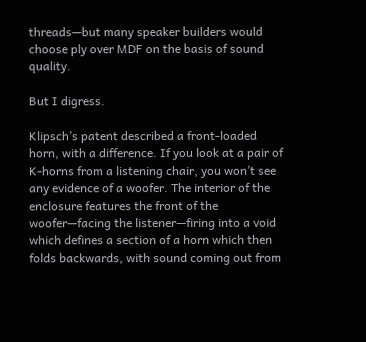threads—but many speaker builders would choose ply over MDF on the basis of sound quality.

But I digress.

Klipsch’s patent described a front-loaded horn, with a difference. If you look at a pair of K-horns from a listening chair, you won’t see any evidence of a woofer. The interior of the enclosure features the front of the woofer—facing the listener—firing into a void which defines a section of a horn which then folds backwards, with sound coming out from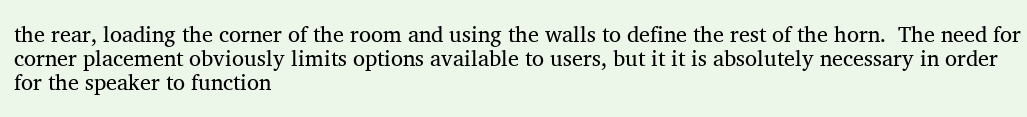the rear, loading the corner of the room and using the walls to define the rest of the horn.  The need for corner placement obviously limits options available to users, but it it is absolutely necessary in order for the speaker to function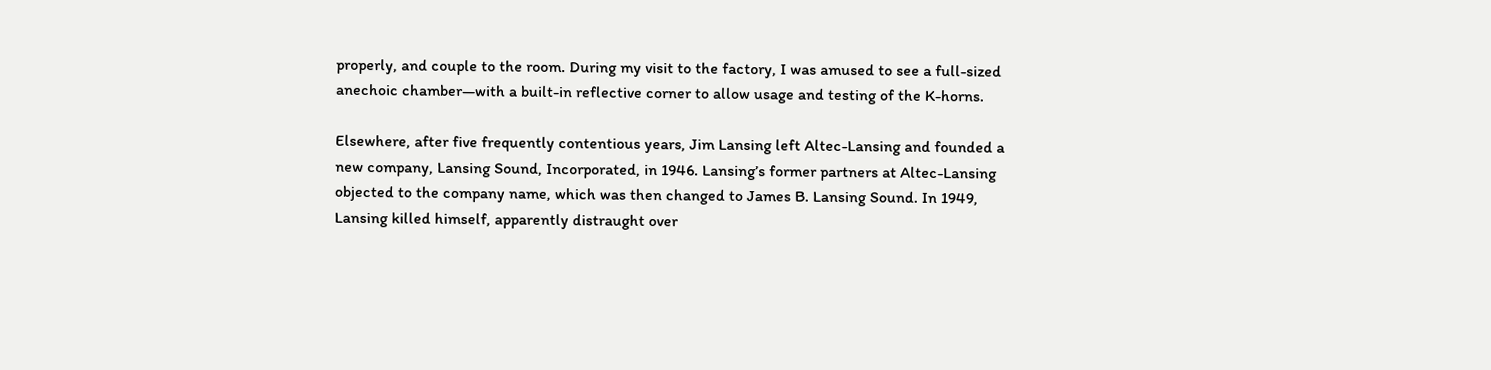properly, and couple to the room. During my visit to the factory, I was amused to see a full-sized anechoic chamber—with a built-in reflective corner to allow usage and testing of the K-horns.

Elsewhere, after five frequently contentious years, Jim Lansing left Altec-Lansing and founded a new company, Lansing Sound, Incorporated, in 1946. Lansing’s former partners at Altec-Lansing objected to the company name, which was then changed to James B. Lansing Sound. In 1949, Lansing killed himself, apparently distraught over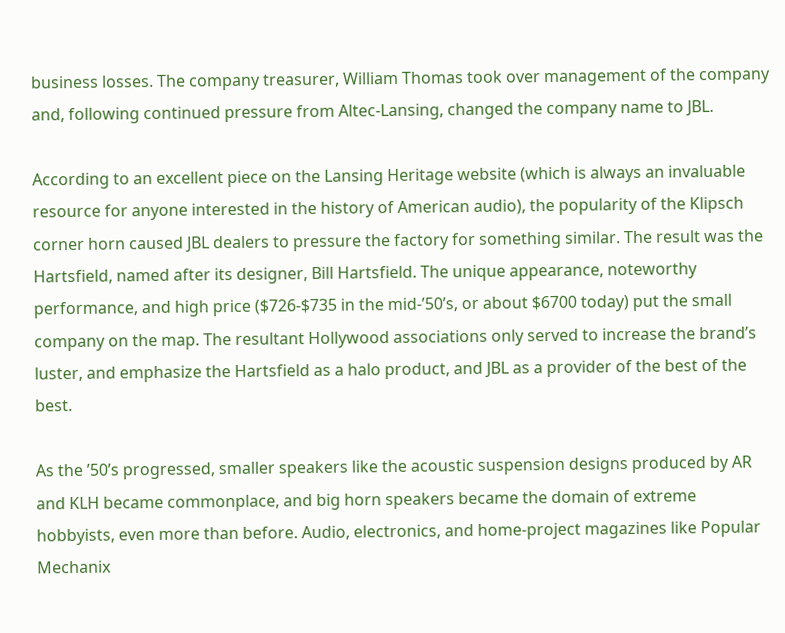business losses. The company treasurer, William Thomas took over management of the company and, following continued pressure from Altec-Lansing, changed the company name to JBL.

According to an excellent piece on the Lansing Heritage website (which is always an invaluable resource for anyone interested in the history of American audio), the popularity of the Klipsch corner horn caused JBL dealers to pressure the factory for something similar. The result was the Hartsfield, named after its designer, Bill Hartsfield. The unique appearance, noteworthy performance, and high price ($726-$735 in the mid-’50’s, or about $6700 today) put the small company on the map. The resultant Hollywood associations only served to increase the brand’s luster, and emphasize the Hartsfield as a halo product, and JBL as a provider of the best of the best.

As the ’50’s progressed, smaller speakers like the acoustic suspension designs produced by AR and KLH became commonplace, and big horn speakers became the domain of extreme hobbyists, even more than before. Audio, electronics, and home-project magazines like Popular Mechanix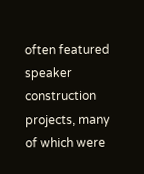often featured speaker construction projects, many of which were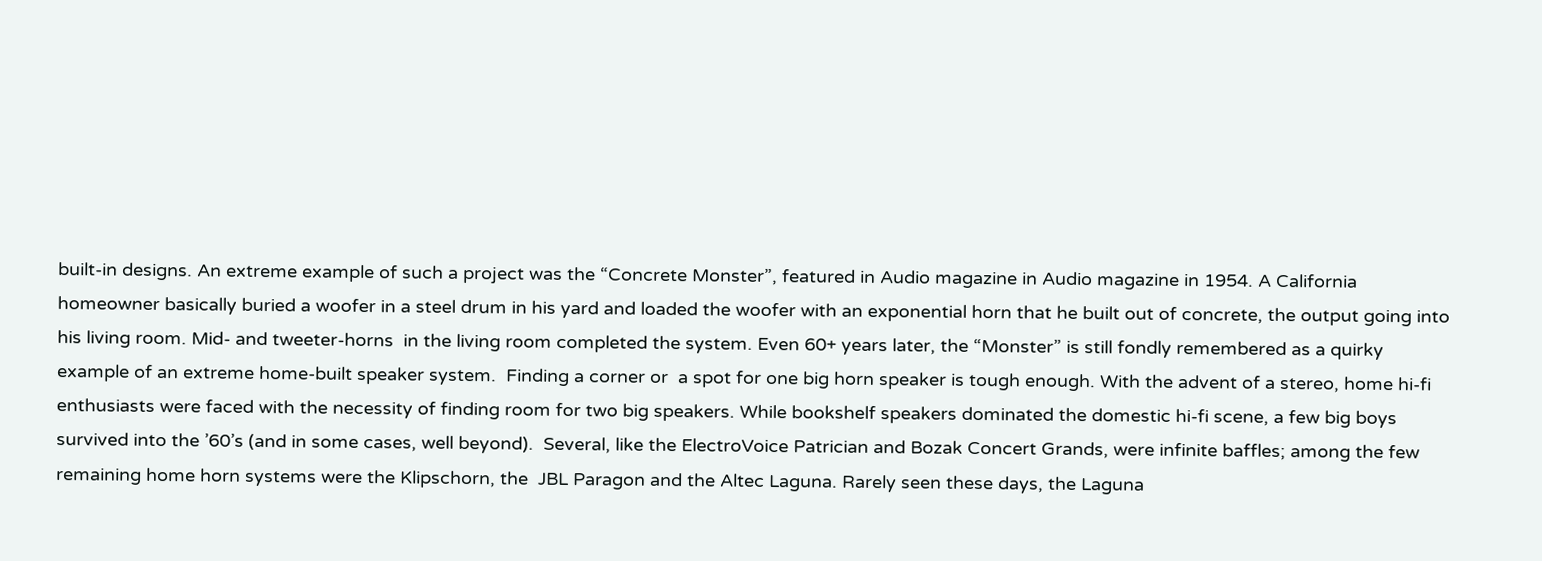built-in designs. An extreme example of such a project was the “Concrete Monster”, featured in Audio magazine in Audio magazine in 1954. A California homeowner basically buried a woofer in a steel drum in his yard and loaded the woofer with an exponential horn that he built out of concrete, the output going into his living room. Mid- and tweeter-horns  in the living room completed the system. Even 60+ years later, the “Monster” is still fondly remembered as a quirky example of an extreme home-built speaker system.  Finding a corner or  a spot for one big horn speaker is tough enough. With the advent of a stereo, home hi-fi enthusiasts were faced with the necessity of finding room for two big speakers. While bookshelf speakers dominated the domestic hi-fi scene, a few big boys survived into the ’60’s (and in some cases, well beyond).  Several, like the ElectroVoice Patrician and Bozak Concert Grands, were infinite baffles; among the few remaining home horn systems were the Klipschorn, the  JBL Paragon and the Altec Laguna. Rarely seen these days, the Laguna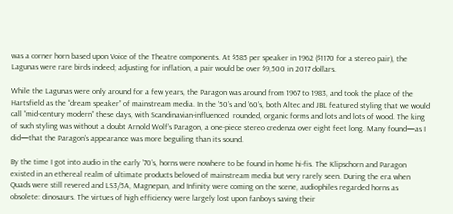was a corner horn based upon Voice of the Theatre components. At $585 per speaker in 1962 ($1170 for a stereo pair), the Lagunas were rare birds indeed; adjusting for inflation, a pair would be over $9,500 in 2017 dollars.

While the Lagunas were only around for a few years, the Paragon was around from 1967 to 1983, and took the place of the Hartsfield as the “dream speaker” of mainstream media. In the ’50’s and ’60’s, both Altec and JBL featured styling that we would call “mid-century modern” these days, with Scandinavian-influenced  rounded, organic forms and lots and lots of wood. The king of such styling was without a doubt Arnold Wolf’s Paragon, a one-piece stereo credenza over eight feet long. Many found—as I did—that the Paragon’s appearance was more beguiling than its sound.

By the time I got into audio in the early ’70’s, horns were nowhere to be found in home hi-fis. The Klipschorn and Paragon existed in an ethereal realm of ultimate products beloved of mainstream media but very rarely seen. During the era when Quads were still revered and LS3/5A, Magnepan, and Infinity were coming on the scene, audiophiles regarded horns as obsolete: dinosaurs. The virtues of high efficiency were largely lost upon fanboys saving their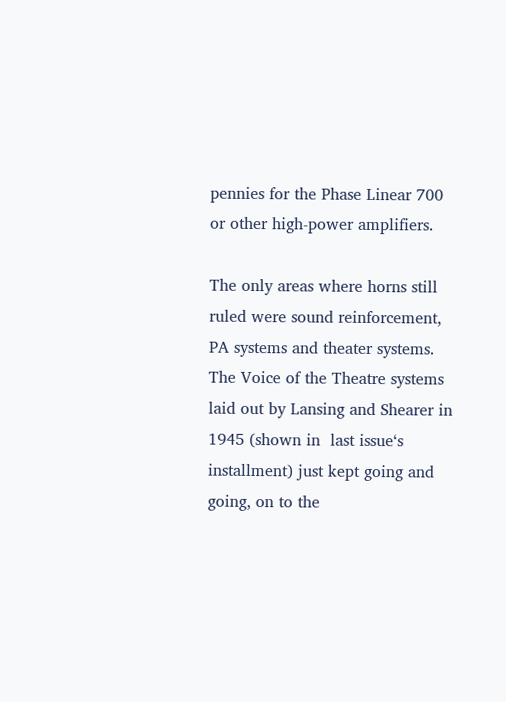pennies for the Phase Linear 700 or other high-power amplifiers.

The only areas where horns still ruled were sound reinforcement, PA systems and theater systems. The Voice of the Theatre systems laid out by Lansing and Shearer in 1945 (shown in  last issue‘s installment) just kept going and going, on to the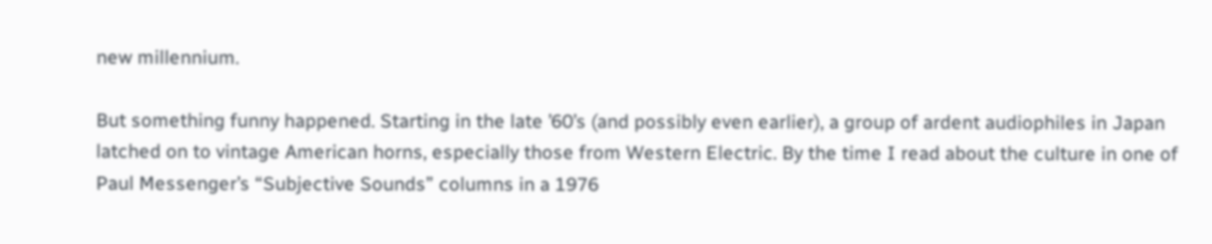new millennium.

But something funny happened. Starting in the late ’60’s (and possibly even earlier), a group of ardent audiophiles in Japan latched on to vintage American horns, especially those from Western Electric. By the time I read about the culture in one of Paul Messenger’s “Subjective Sounds” columns in a 1976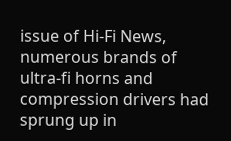issue of Hi-Fi News, numerous brands of ultra-fi horns and compression drivers had sprung up in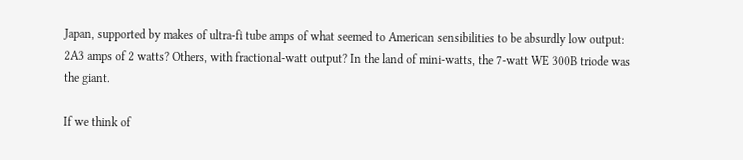Japan, supported by makes of ultra-fi tube amps of what seemed to American sensibilities to be absurdly low output: 2A3 amps of 2 watts? Others, with fractional-watt output? In the land of mini-watts, the 7-watt WE 300B triode was the giant.

If we think of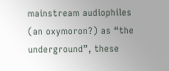mainstream audiophiles (an oxymoron?) as “the underground”, these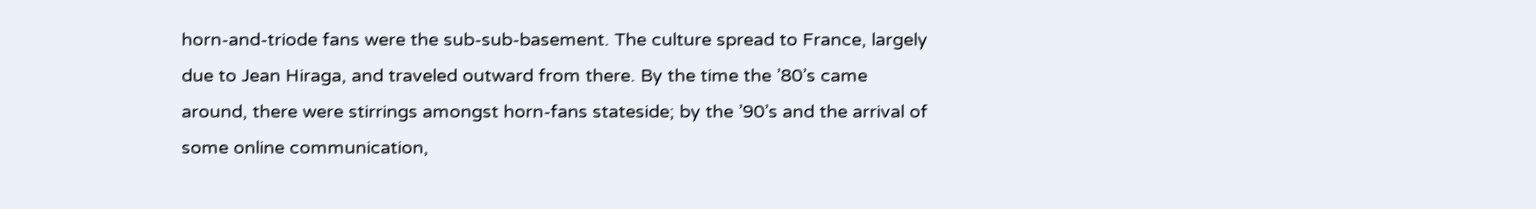horn-and-triode fans were the sub-sub-basement. The culture spread to France, largely due to Jean Hiraga, and traveled outward from there. By the time the ’80’s came around, there were stirrings amongst horn-fans stateside; by the ’90’s and the arrival of some online communication,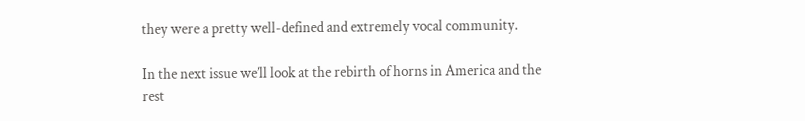they were a pretty well-defined and extremely vocal community.

In the next issue we’ll look at the rebirth of horns in America and the rest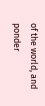of the world, and ponder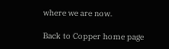where we are now.

Back to Copper home page